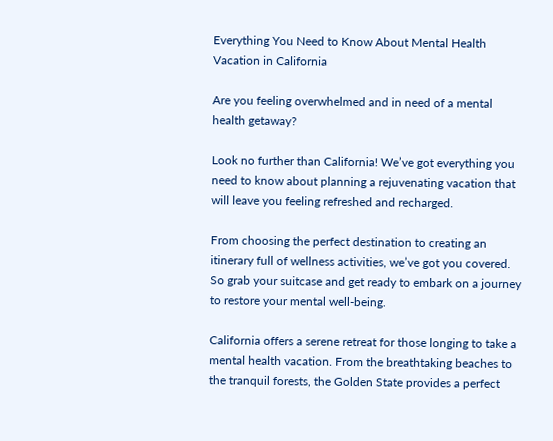Everything You Need to Know About Mental Health Vacation in California

Are you feeling overwhelmed and in need of a mental health getaway?

Look no further than California! We’ve got everything you need to know about planning a rejuvenating vacation that will leave you feeling refreshed and recharged.

From choosing the perfect destination to creating an itinerary full of wellness activities, we’ve got you covered. So grab your suitcase and get ready to embark on a journey to restore your mental well-being.

California offers a serene retreat for those longing to take a mental health vacation. From the breathtaking beaches to the tranquil forests, the Golden State provides a perfect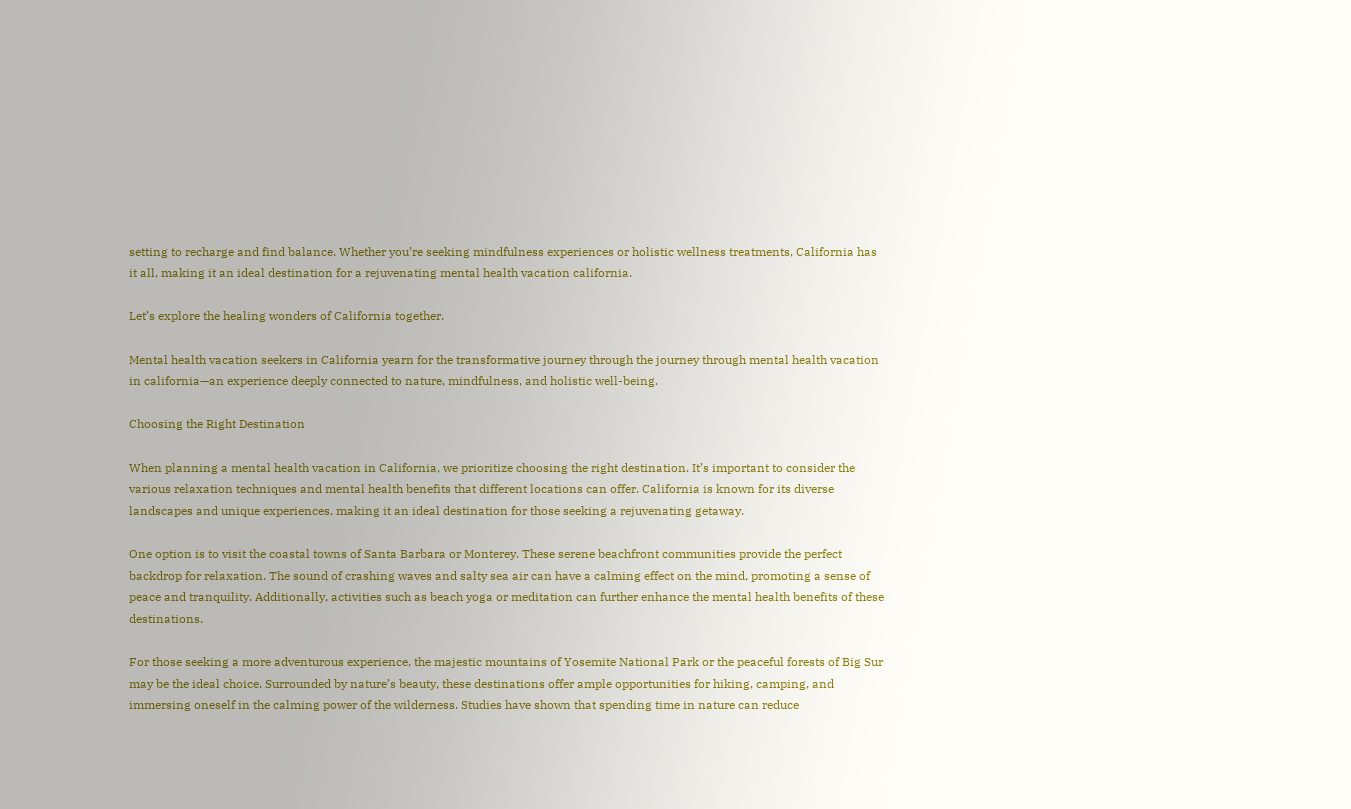setting to recharge and find balance. Whether you’re seeking mindfulness experiences or holistic wellness treatments, California has it all, making it an ideal destination for a rejuvenating mental health vacation california.

Let’s explore the healing wonders of California together.

Mental health vacation seekers in California yearn for the transformative journey through the journey through mental health vacation in california—an experience deeply connected to nature, mindfulness, and holistic well-being.

Choosing the Right Destination

When planning a mental health vacation in California, we prioritize choosing the right destination. It’s important to consider the various relaxation techniques and mental health benefits that different locations can offer. California is known for its diverse landscapes and unique experiences, making it an ideal destination for those seeking a rejuvenating getaway.

One option is to visit the coastal towns of Santa Barbara or Monterey. These serene beachfront communities provide the perfect backdrop for relaxation. The sound of crashing waves and salty sea air can have a calming effect on the mind, promoting a sense of peace and tranquility. Additionally, activities such as beach yoga or meditation can further enhance the mental health benefits of these destinations.

For those seeking a more adventurous experience, the majestic mountains of Yosemite National Park or the peaceful forests of Big Sur may be the ideal choice. Surrounded by nature’s beauty, these destinations offer ample opportunities for hiking, camping, and immersing oneself in the calming power of the wilderness. Studies have shown that spending time in nature can reduce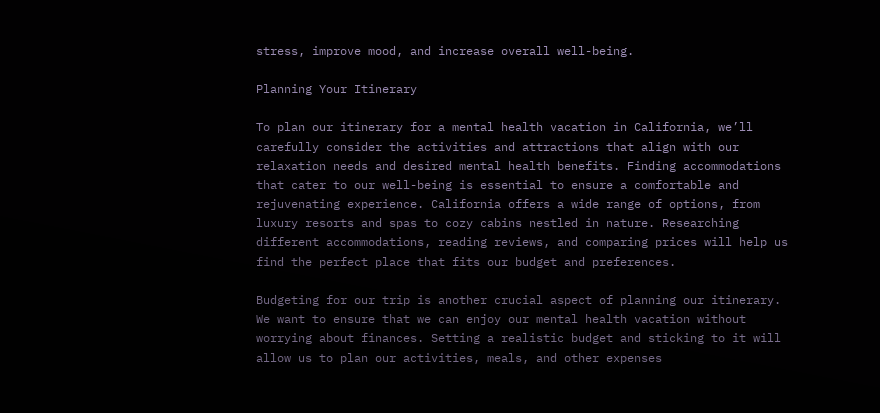stress, improve mood, and increase overall well-being.

Planning Your Itinerary

To plan our itinerary for a mental health vacation in California, we’ll carefully consider the activities and attractions that align with our relaxation needs and desired mental health benefits. Finding accommodations that cater to our well-being is essential to ensure a comfortable and rejuvenating experience. California offers a wide range of options, from luxury resorts and spas to cozy cabins nestled in nature. Researching different accommodations, reading reviews, and comparing prices will help us find the perfect place that fits our budget and preferences.

Budgeting for our trip is another crucial aspect of planning our itinerary. We want to ensure that we can enjoy our mental health vacation without worrying about finances. Setting a realistic budget and sticking to it will allow us to plan our activities, meals, and other expenses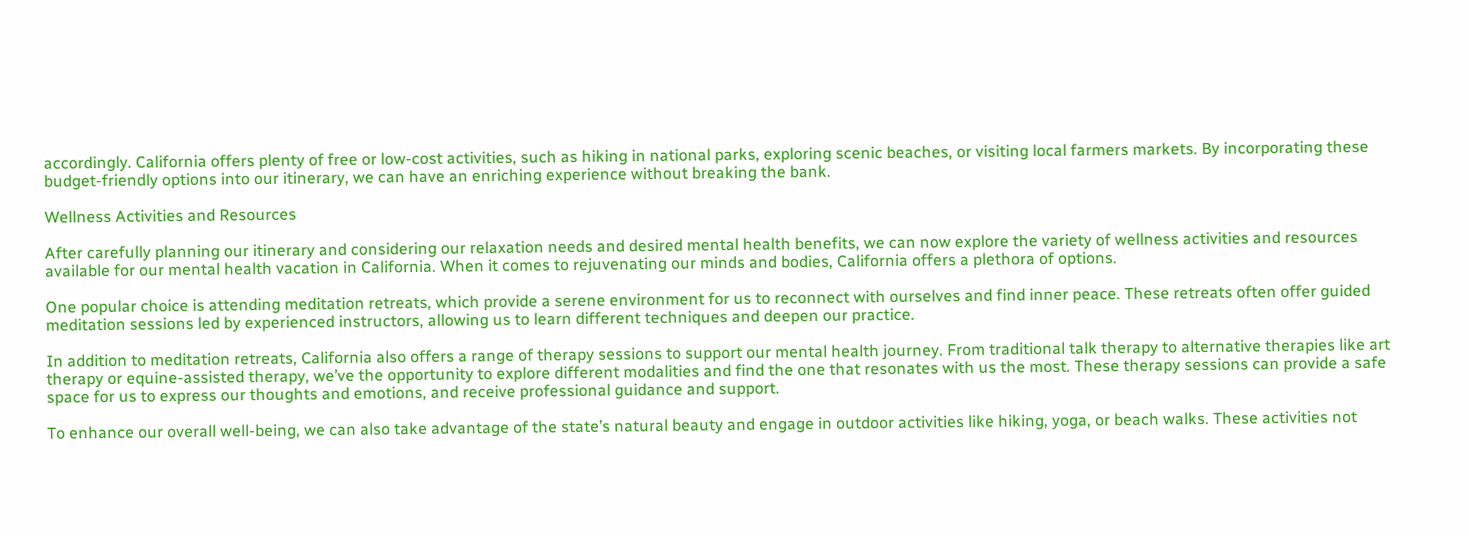accordingly. California offers plenty of free or low-cost activities, such as hiking in national parks, exploring scenic beaches, or visiting local farmers markets. By incorporating these budget-friendly options into our itinerary, we can have an enriching experience without breaking the bank.

Wellness Activities and Resources

After carefully planning our itinerary and considering our relaxation needs and desired mental health benefits, we can now explore the variety of wellness activities and resources available for our mental health vacation in California. When it comes to rejuvenating our minds and bodies, California offers a plethora of options.

One popular choice is attending meditation retreats, which provide a serene environment for us to reconnect with ourselves and find inner peace. These retreats often offer guided meditation sessions led by experienced instructors, allowing us to learn different techniques and deepen our practice.

In addition to meditation retreats, California also offers a range of therapy sessions to support our mental health journey. From traditional talk therapy to alternative therapies like art therapy or equine-assisted therapy, we’ve the opportunity to explore different modalities and find the one that resonates with us the most. These therapy sessions can provide a safe space for us to express our thoughts and emotions, and receive professional guidance and support.

To enhance our overall well-being, we can also take advantage of the state’s natural beauty and engage in outdoor activities like hiking, yoga, or beach walks. These activities not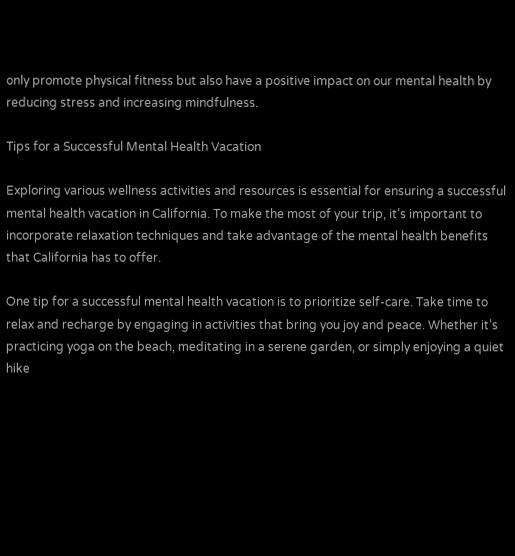only promote physical fitness but also have a positive impact on our mental health by reducing stress and increasing mindfulness.

Tips for a Successful Mental Health Vacation

Exploring various wellness activities and resources is essential for ensuring a successful mental health vacation in California. To make the most of your trip, it’s important to incorporate relaxation techniques and take advantage of the mental health benefits that California has to offer.

One tip for a successful mental health vacation is to prioritize self-care. Take time to relax and recharge by engaging in activities that bring you joy and peace. Whether it’s practicing yoga on the beach, meditating in a serene garden, or simply enjoying a quiet hike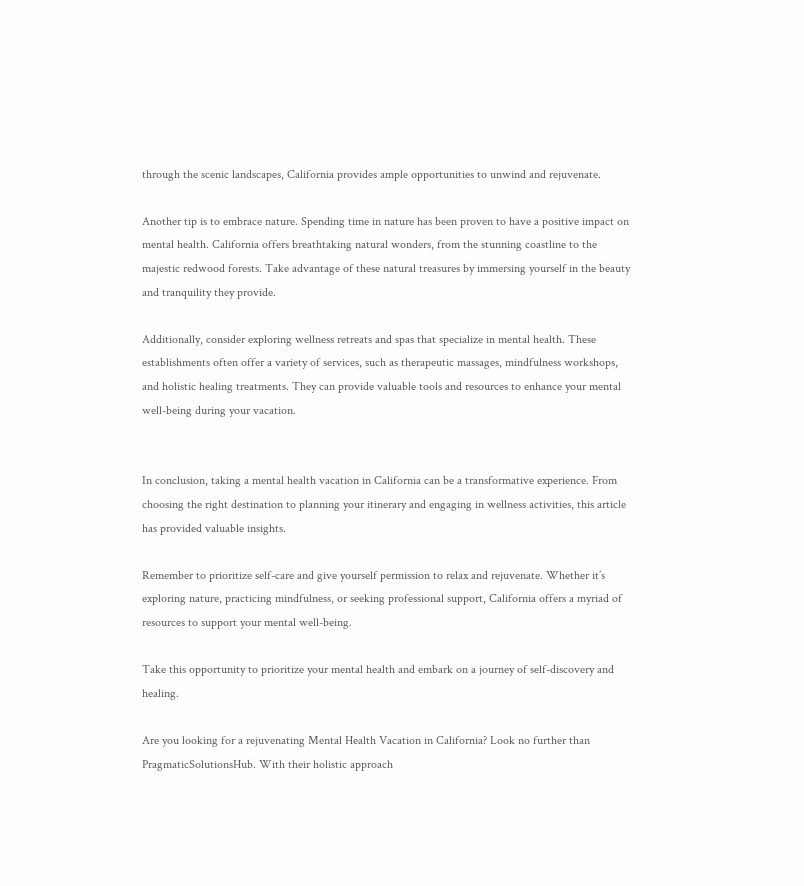through the scenic landscapes, California provides ample opportunities to unwind and rejuvenate.

Another tip is to embrace nature. Spending time in nature has been proven to have a positive impact on mental health. California offers breathtaking natural wonders, from the stunning coastline to the majestic redwood forests. Take advantage of these natural treasures by immersing yourself in the beauty and tranquility they provide.

Additionally, consider exploring wellness retreats and spas that specialize in mental health. These establishments often offer a variety of services, such as therapeutic massages, mindfulness workshops, and holistic healing treatments. They can provide valuable tools and resources to enhance your mental well-being during your vacation.


In conclusion, taking a mental health vacation in California can be a transformative experience. From choosing the right destination to planning your itinerary and engaging in wellness activities, this article has provided valuable insights.

Remember to prioritize self-care and give yourself permission to relax and rejuvenate. Whether it’s exploring nature, practicing mindfulness, or seeking professional support, California offers a myriad of resources to support your mental well-being.

Take this opportunity to prioritize your mental health and embark on a journey of self-discovery and healing.

Are you looking for a rejuvenating Mental Health Vacation in California? Look no further than PragmaticSolutionsHub. With their holistic approach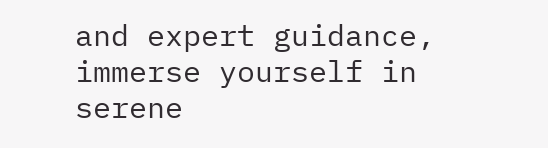and expert guidance, immerse yourself in serene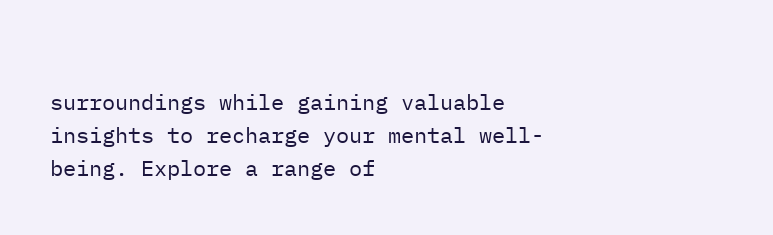surroundings while gaining valuable insights to recharge your mental well-being. Explore a range of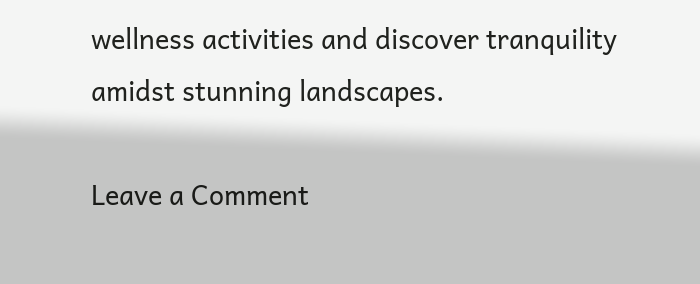wellness activities and discover tranquility amidst stunning landscapes.

Leave a Comment